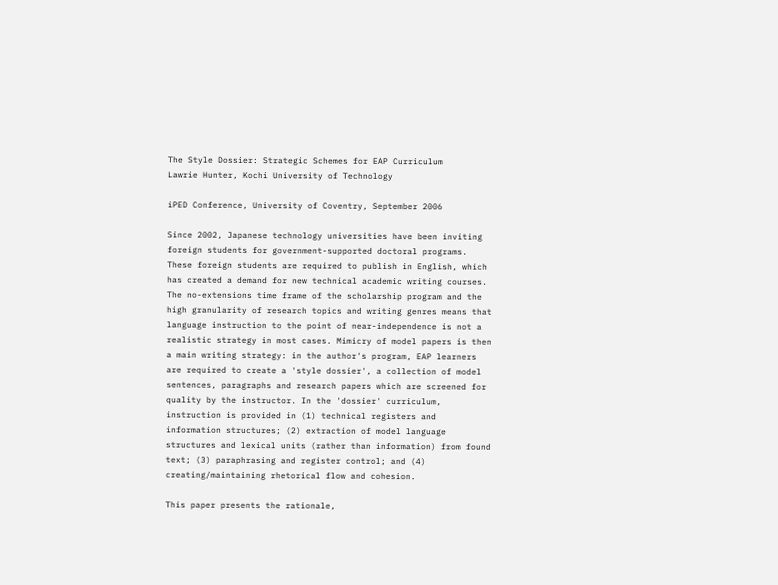The Style Dossier: Strategic Schemes for EAP Curriculum
Lawrie Hunter, Kochi University of Technology

iPED Conference, University of Coventry, September 2006

Since 2002, Japanese technology universities have been inviting foreign students for government-supported doctoral programs. These foreign students are required to publish in English, which has created a demand for new technical academic writing courses. The no-extensions time frame of the scholarship program and the high granularity of research topics and writing genres means that language instruction to the point of near-independence is not a realistic strategy in most cases. Mimicry of model papers is then a main writing strategy: in the author's program, EAP learners are required to create a 'style dossier', a collection of model sentences, paragraphs and research papers which are screened for quality by the instructor. In the 'dossier' curriculum, instruction is provided in (1) technical registers and information structures; (2) extraction of model language structures and lexical units (rather than information) from found text; (3) paraphrasing and register control; and (4) creating/maintaining rhetorical flow and cohesion.

This paper presents the rationale,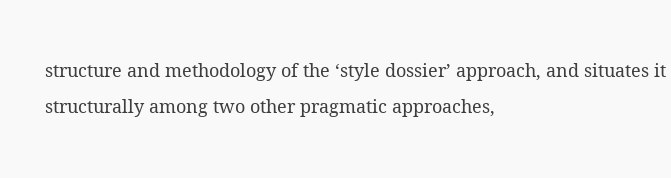structure and methodology of the ‘style dossier’ approach, and situates it structurally among two other pragmatic approaches,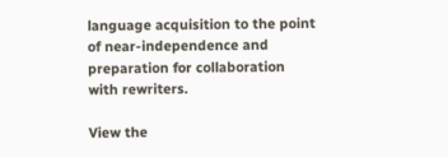language acquisition to the point of near-independence and preparation for collaboration with rewriters.

View the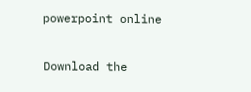powerpoint online

Download the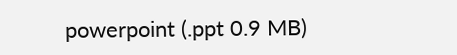powerpoint (.ppt 0.9 MB)